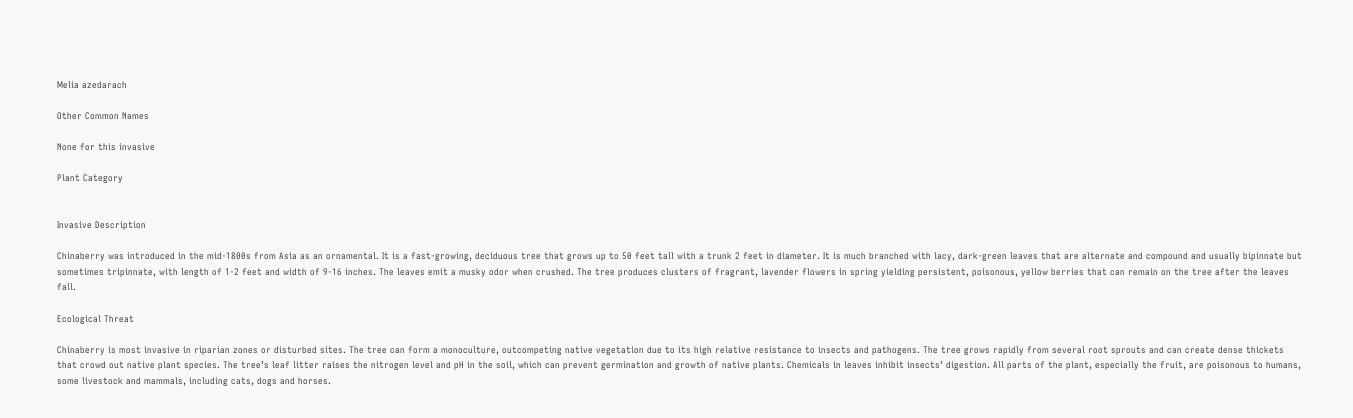Melia azedarach

Other Common Names

None for this invasive

Plant Category


Invasive Description

Chinaberry was introduced in the mid-1800s from Asia as an ornamental. It is a fast-growing, deciduous tree that grows up to 50 feet tall with a trunk 2 feet in diameter. It is much branched with lacy, dark-green leaves that are alternate and compound and usually bipinnate but sometimes tripinnate, with length of 1-2 feet and width of 9-16 inches. The leaves emit a musky odor when crushed. The tree produces clusters of fragrant, lavender flowers in spring yielding persistent, poisonous, yellow berries that can remain on the tree after the leaves fall.

Ecological Threat

Chinaberry is most invasive in riparian zones or disturbed sites. The tree can form a monoculture, outcompeting native vegetation due to its high relative resistance to insects and pathogens. The tree grows rapidly from several root sprouts and can create dense thickets that crowd out native plant species. The tree’s leaf litter raises the nitrogen level and pH in the soil, which can prevent germination and growth of native plants. Chemicals in leaves inhibit insects’ digestion. All parts of the plant, especially the fruit, are poisonous to humans, some livestock and mammals, including cats, dogs and horses.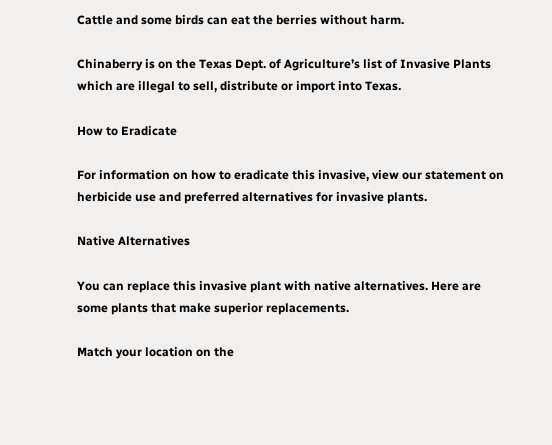Cattle and some birds can eat the berries without harm.

Chinaberry is on the Texas Dept. of Agriculture’s list of Invasive Plants which are illegal to sell, distribute or import into Texas.

How to Eradicate

For information on how to eradicate this invasive, view our statement on herbicide use and preferred alternatives for invasive plants.

Native Alternatives

You can replace this invasive plant with native alternatives. Here are some plants that make superior replacements.

Match your location on the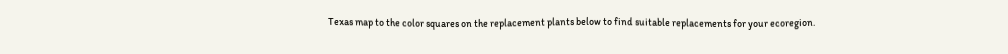Texas map to the color squares on the replacement plants below to find suitable replacements for your ecoregion.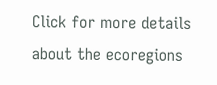Click for more details about the ecoregions